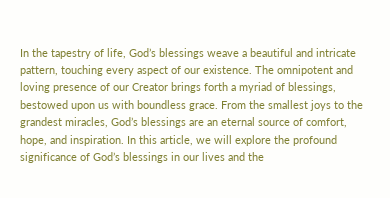In the tapestry of life, God’s blessings weave a beautiful and intricate pattern, touching every aspect of our existence. The omnipotent and loving presence of our Creator brings forth a myriad of blessings, bestowed upon us with boundless grace. From the smallest joys to the grandest miracles, God’s blessings are an eternal source of comfort, hope, and inspiration. In this article, we will explore the profound significance of God’s blessings in our lives and the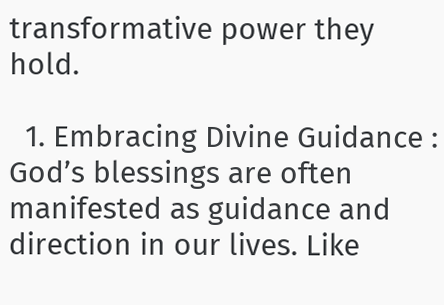transformative power they hold.

  1. Embracing Divine Guidance : God’s blessings are often manifested as guidance and direction in our lives. Like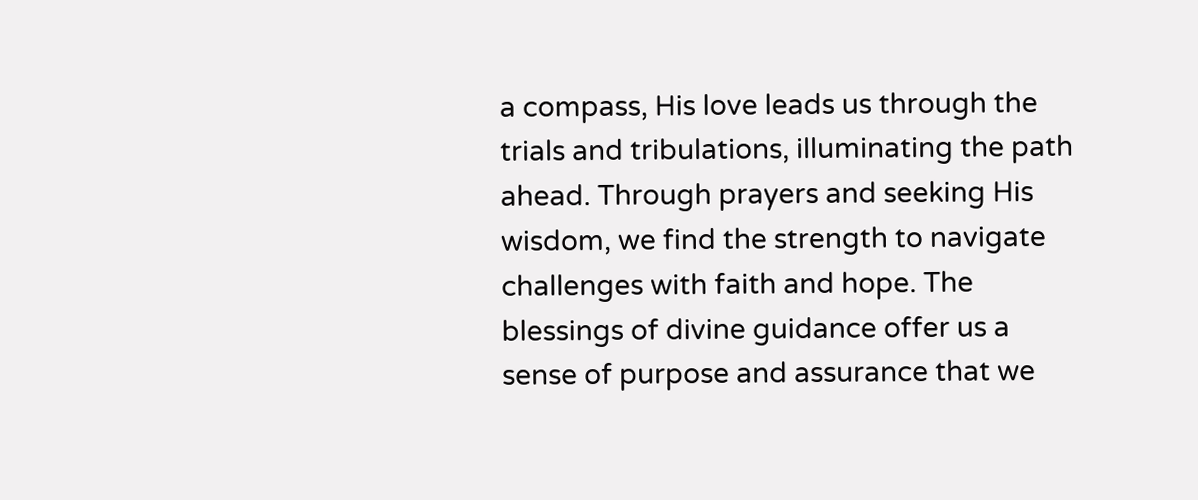a compass, His love leads us through the trials and tribulations, illuminating the path ahead. Through prayers and seeking His wisdom, we find the strength to navigate challenges with faith and hope. The blessings of divine guidance offer us a sense of purpose and assurance that we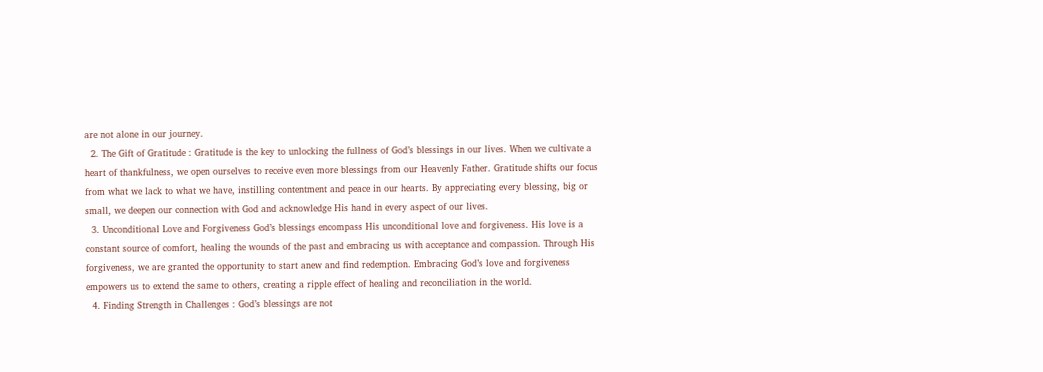are not alone in our journey.
  2. The Gift of Gratitude : Gratitude is the key to unlocking the fullness of God’s blessings in our lives. When we cultivate a heart of thankfulness, we open ourselves to receive even more blessings from our Heavenly Father. Gratitude shifts our focus from what we lack to what we have, instilling contentment and peace in our hearts. By appreciating every blessing, big or small, we deepen our connection with God and acknowledge His hand in every aspect of our lives.
  3. Unconditional Love and Forgiveness God’s blessings encompass His unconditional love and forgiveness. His love is a constant source of comfort, healing the wounds of the past and embracing us with acceptance and compassion. Through His forgiveness, we are granted the opportunity to start anew and find redemption. Embracing God’s love and forgiveness empowers us to extend the same to others, creating a ripple effect of healing and reconciliation in the world.
  4. Finding Strength in Challenges : God’s blessings are not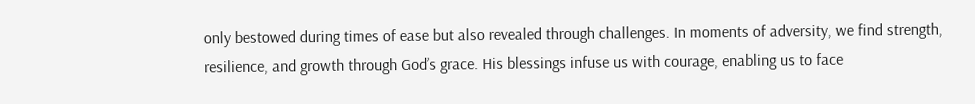only bestowed during times of ease but also revealed through challenges. In moments of adversity, we find strength, resilience, and growth through God’s grace. His blessings infuse us with courage, enabling us to face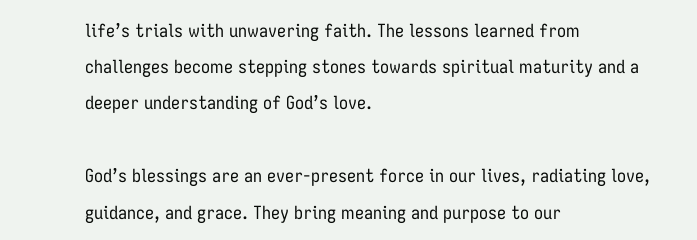life’s trials with unwavering faith. The lessons learned from challenges become stepping stones towards spiritual maturity and a deeper understanding of God’s love.

God’s blessings are an ever-present force in our lives, radiating love, guidance, and grace. They bring meaning and purpose to our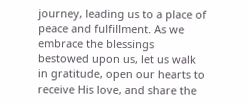journey, leading us to a place of peace and fulfillment. As we embrace the blessings bestowed upon us, let us walk in gratitude, open our hearts to receive His love, and share the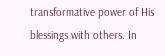transformative power of His blessings with others. In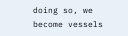doing so, we become vessels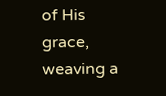of His grace, weaving a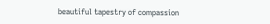beautiful tapestry of compassion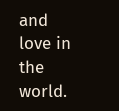and love in the world.